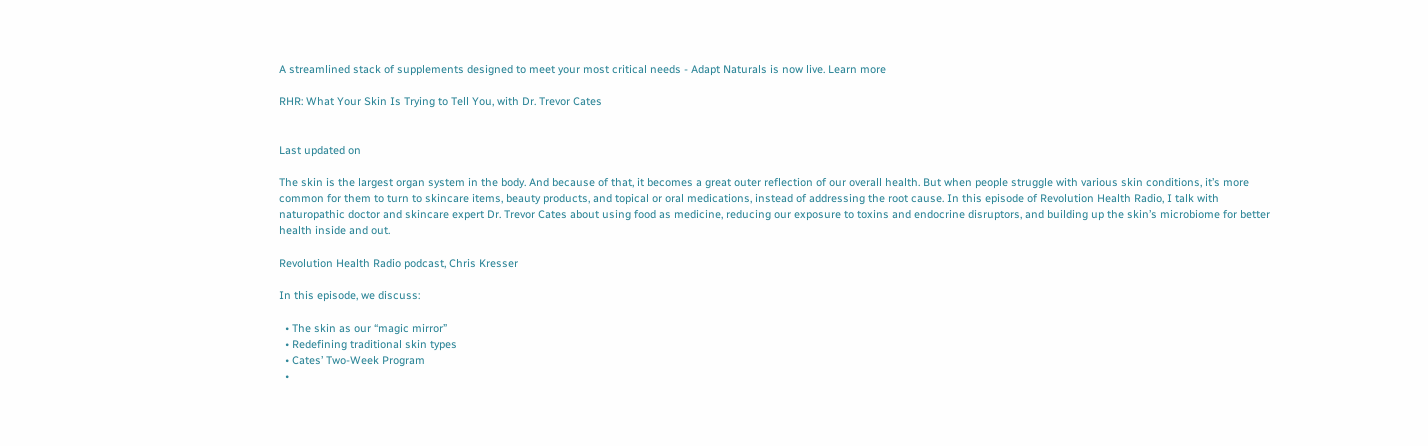A streamlined stack of supplements designed to meet your most critical needs - Adapt Naturals is now live. Learn more

RHR: What Your Skin Is Trying to Tell You, with Dr. Trevor Cates


Last updated on

The skin is the largest organ system in the body. And because of that, it becomes a great outer reflection of our overall health. But when people struggle with various skin conditions, it’s more common for them to turn to skincare items, beauty products, and topical or oral medications, instead of addressing the root cause. In this episode of Revolution Health Radio, I talk with naturopathic doctor and skincare expert Dr. Trevor Cates about using food as medicine, reducing our exposure to toxins and endocrine disruptors, and building up the skin’s microbiome for better health inside and out.

Revolution Health Radio podcast, Chris Kresser

In this episode, we discuss:

  • The skin as our “magic mirror”
  • Redefining traditional skin types
  • Cates’ Two-Week Program
  •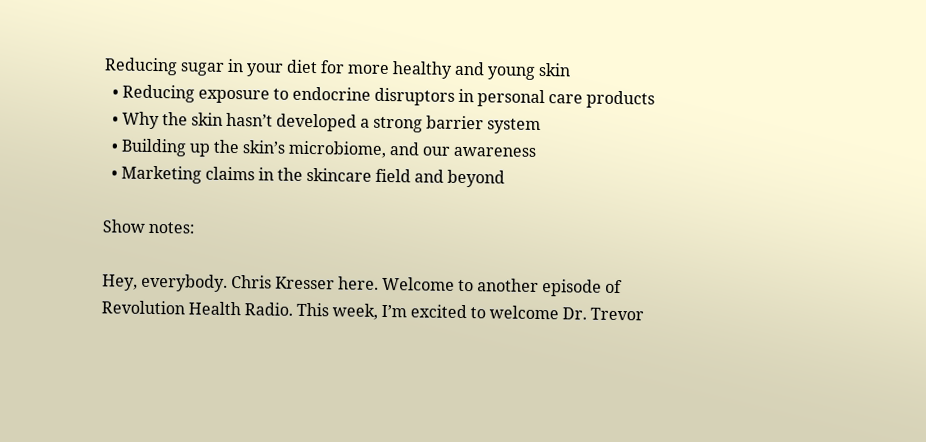Reducing sugar in your diet for more healthy and young skin
  • Reducing exposure to endocrine disruptors in personal care products
  • Why the skin hasn’t developed a strong barrier system
  • Building up the skin’s microbiome, and our awareness
  • Marketing claims in the skincare field and beyond

Show notes:

Hey, everybody. Chris Kresser here. Welcome to another episode of Revolution Health Radio. This week, I’m excited to welcome Dr. Trevor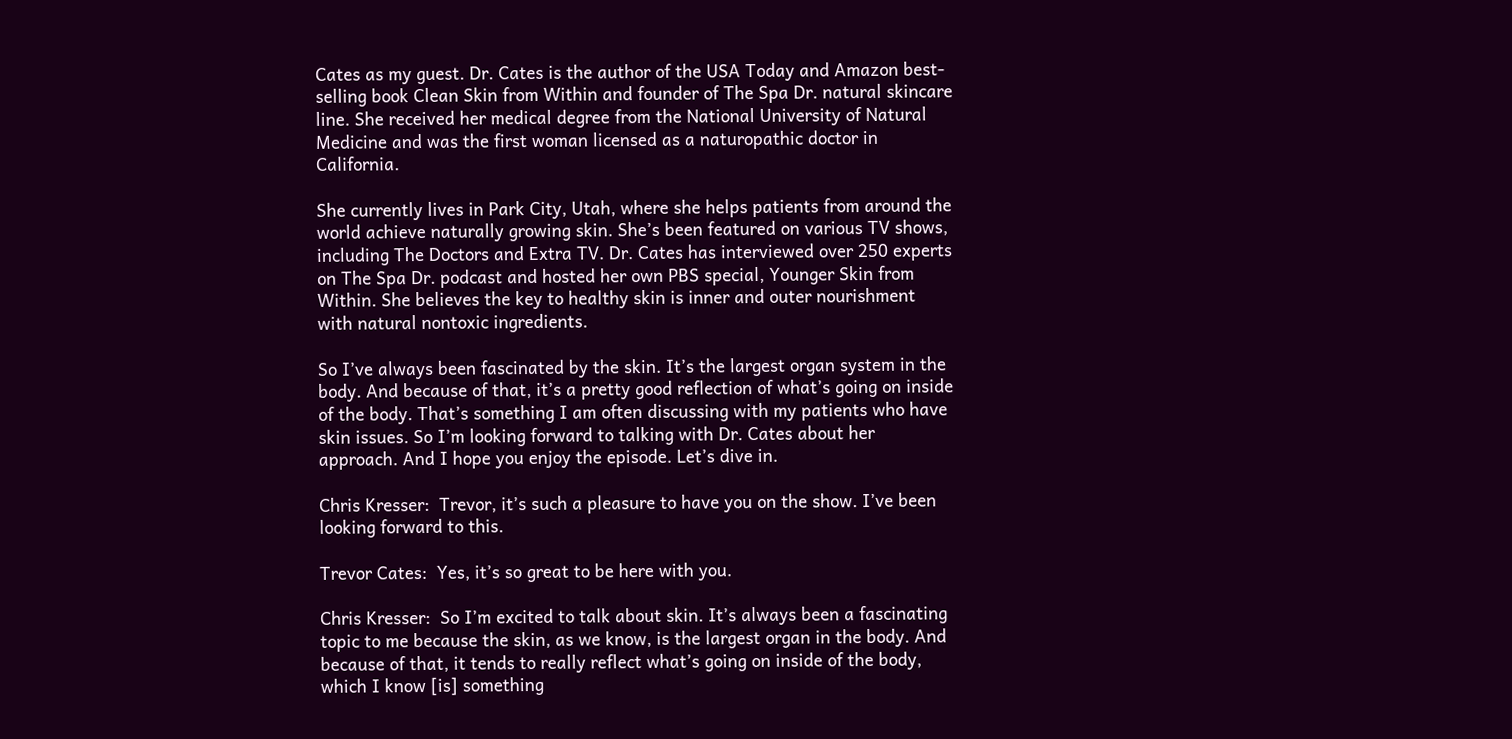Cates as my guest. Dr. Cates is the author of the USA Today and Amazon best-selling book Clean Skin from Within and founder of The Spa Dr. natural skincare line. She received her medical degree from the National University of Natural Medicine and was the first woman licensed as a naturopathic doctor in California.

She currently lives in Park City, Utah, where she helps patients from around the world achieve naturally growing skin. She’s been featured on various TV shows, including The Doctors and Extra TV. Dr. Cates has interviewed over 250 experts on The Spa Dr. podcast and hosted her own PBS special, Younger Skin from Within. She believes the key to healthy skin is inner and outer nourishment with natural nontoxic ingredients.

So I’ve always been fascinated by the skin. It’s the largest organ system in the body. And because of that, it’s a pretty good reflection of what’s going on inside of the body. That’s something I am often discussing with my patients who have skin issues. So I’m looking forward to talking with Dr. Cates about her approach. And I hope you enjoy the episode. Let’s dive in.

Chris Kresser:  Trevor, it’s such a pleasure to have you on the show. I’ve been looking forward to this.

Trevor Cates:  Yes, it’s so great to be here with you.

Chris Kresser:  So I’m excited to talk about skin. It’s always been a fascinating topic to me because the skin, as we know, is the largest organ in the body. And because of that, it tends to really reflect what’s going on inside of the body, which I know [is] something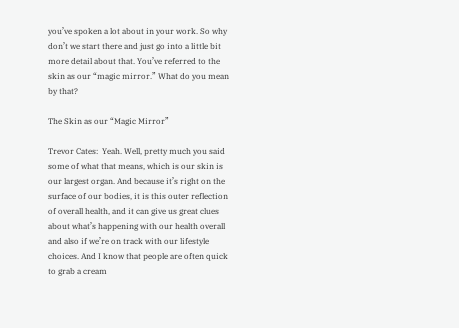you’ve spoken a lot about in your work. So why don’t we start there and just go into a little bit more detail about that. You’ve referred to the skin as our “magic mirror.” What do you mean by that?

The Skin as our “Magic Mirror”

Trevor Cates:  Yeah. Well, pretty much you said some of what that means, which is our skin is our largest organ. And because it’s right on the surface of our bodies, it is this outer reflection of overall health, and it can give us great clues about what’s happening with our health overall and also if we’re on track with our lifestyle choices. And I know that people are often quick to grab a cream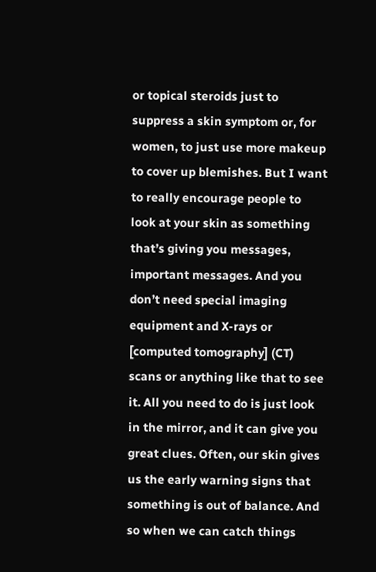or topical steroids just to suppress a skin symptom or, for women, to just use more makeup to cover up blemishes. But I want to really encourage people to look at your skin as something that’s giving you messages, important messages. And you don’t need special imaging equipment and X-rays or [computed tomography] (CT) scans or anything like that to see it. All you need to do is just look in the mirror, and it can give you great clues. Often, our skin gives us the early warning signs that something is out of balance. And so when we can catch things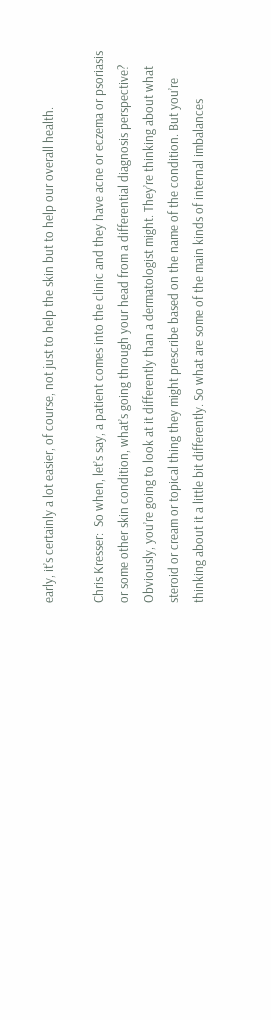early, it’s certainly a lot easier, of course, not just to help the skin but to help our overall health.

Chris Kresser:  So when, let’s say, a patient comes into the clinic and they have acne or eczema or psoriasis or some other skin condition, what’s going through your head from a differential diagnosis perspective? Obviously, you’re going to look at it differently than a dermatologist might. They’re thinking about what steroid or cream or topical thing they might prescribe based on the name of the condition. But you’re thinking about it a little bit differently. So what are some of the main kinds of internal imbalances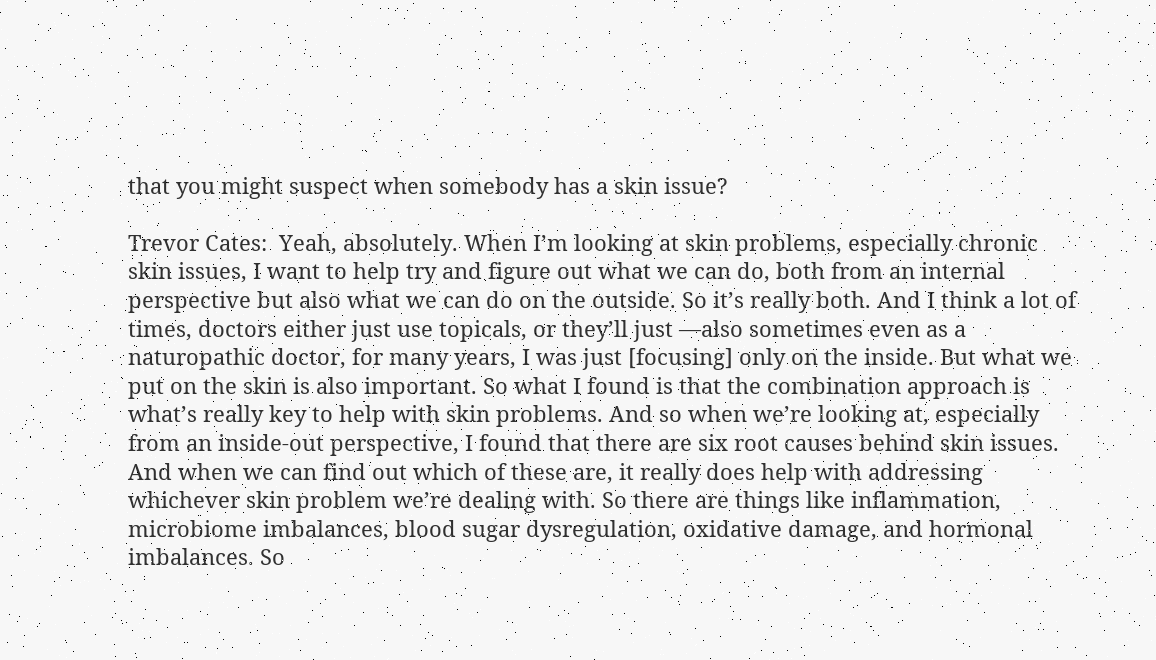that you might suspect when somebody has a skin issue?

Trevor Cates:  Yeah, absolutely. When I’m looking at skin problems, especially chronic skin issues, I want to help try and figure out what we can do, both from an internal perspective but also what we can do on the outside. So it’s really both. And I think a lot of times, doctors either just use topicals, or they’ll just —also sometimes even as a naturopathic doctor, for many years, I was just [focusing] only on the inside. But what we put on the skin is also important. So what I found is that the combination approach is what’s really key to help with skin problems. And so when we’re looking at, especially from an inside-out perspective, I found that there are six root causes behind skin issues. And when we can find out which of these are, it really does help with addressing whichever skin problem we’re dealing with. So there are things like inflammation, microbiome imbalances, blood sugar dysregulation, oxidative damage, and hormonal imbalances. So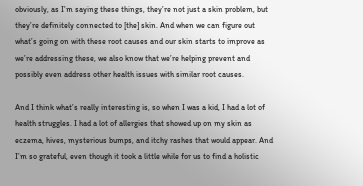obviously, as I’m saying these things, they’re not just a skin problem, but they’re definitely connected to [the] skin. And when we can figure out what’s going on with these root causes and our skin starts to improve as we’re addressing these, we also know that we’re helping prevent and possibly even address other health issues with similar root causes.

And I think what’s really interesting is, so when I was a kid, I had a lot of health struggles. I had a lot of allergies that showed up on my skin as eczema, hives, mysterious bumps, and itchy rashes that would appear. And I’m so grateful, even though it took a little while for us to find a holistic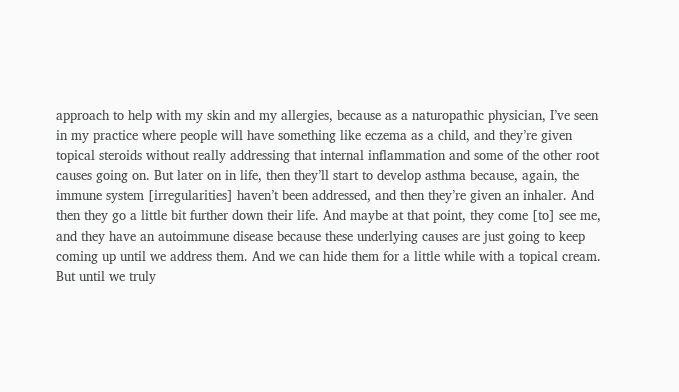approach to help with my skin and my allergies, because as a naturopathic physician, I’ve seen in my practice where people will have something like eczema as a child, and they’re given topical steroids without really addressing that internal inflammation and some of the other root causes going on. But later on in life, then they’ll start to develop asthma because, again, the immune system [irregularities] haven’t been addressed, and then they’re given an inhaler. And then they go a little bit further down their life. And maybe at that point, they come [to] see me, and they have an autoimmune disease because these underlying causes are just going to keep coming up until we address them. And we can hide them for a little while with a topical cream. But until we truly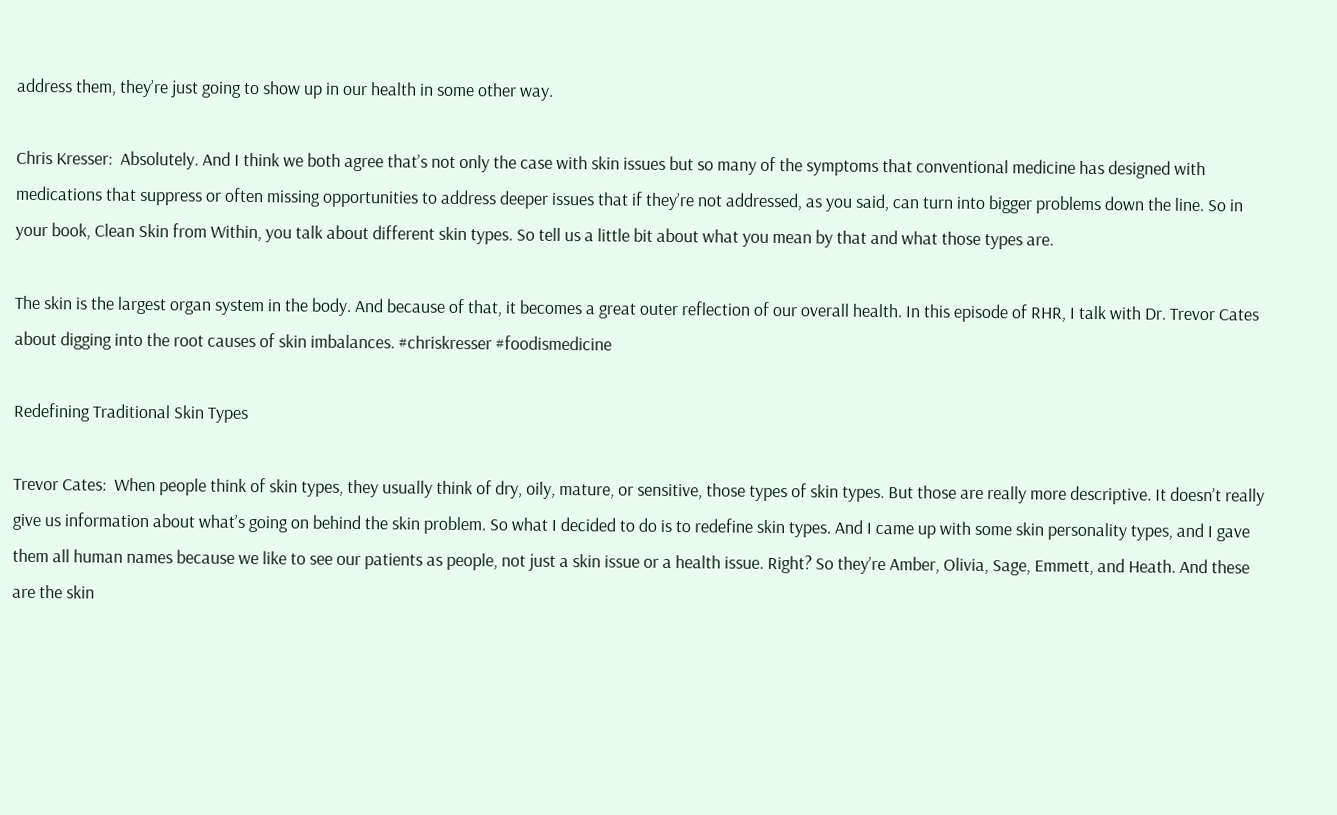address them, they’re just going to show up in our health in some other way.

Chris Kresser:  Absolutely. And I think we both agree that’s not only the case with skin issues but so many of the symptoms that conventional medicine has designed with medications that suppress or often missing opportunities to address deeper issues that if they’re not addressed, as you said, can turn into bigger problems down the line. So in your book, Clean Skin from Within, you talk about different skin types. So tell us a little bit about what you mean by that and what those types are.

The skin is the largest organ system in the body. And because of that, it becomes a great outer reflection of our overall health. In this episode of RHR, I talk with Dr. Trevor Cates about digging into the root causes of skin imbalances. #chriskresser #foodismedicine

Redefining Traditional Skin Types

Trevor Cates:  When people think of skin types, they usually think of dry, oily, mature, or sensitive, those types of skin types. But those are really more descriptive. It doesn’t really give us information about what’s going on behind the skin problem. So what I decided to do is to redefine skin types. And I came up with some skin personality types, and I gave them all human names because we like to see our patients as people, not just a skin issue or a health issue. Right? So they’re Amber, Olivia, Sage, Emmett, and Heath. And these are the skin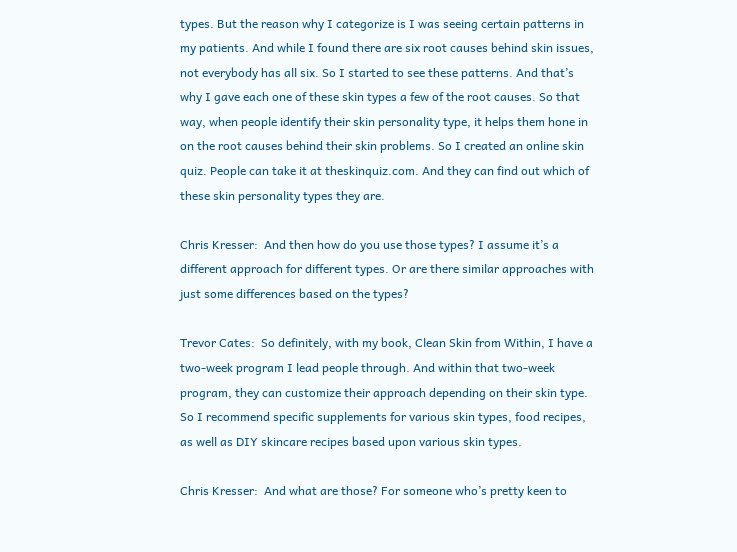types. But the reason why I categorize is I was seeing certain patterns in my patients. And while I found there are six root causes behind skin issues, not everybody has all six. So I started to see these patterns. And that’s why I gave each one of these skin types a few of the root causes. So that way, when people identify their skin personality type, it helps them hone in on the root causes behind their skin problems. So I created an online skin quiz. People can take it at theskinquiz.com. And they can find out which of these skin personality types they are.

Chris Kresser:  And then how do you use those types? I assume it’s a different approach for different types. Or are there similar approaches with just some differences based on the types?

Trevor Cates:  So definitely, with my book, Clean Skin from Within, I have a two-week program I lead people through. And within that two-week program, they can customize their approach depending on their skin type. So I recommend specific supplements for various skin types, food recipes, as well as DIY skincare recipes based upon various skin types.

Chris Kresser:  And what are those? For someone who’s pretty keen to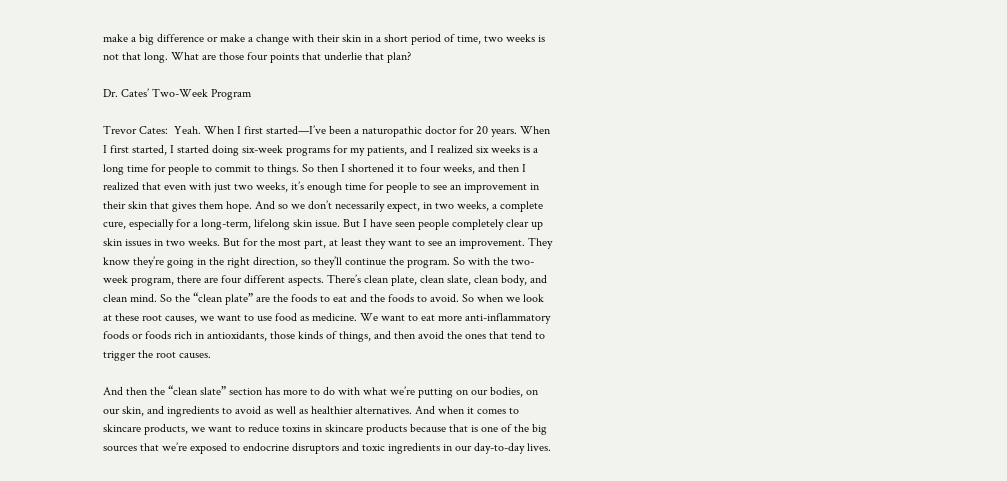make a big difference or make a change with their skin in a short period of time, two weeks is not that long. What are those four points that underlie that plan?

Dr. Cates’ Two-Week Program

Trevor Cates:  Yeah. When I first started—I’ve been a naturopathic doctor for 20 years. When I first started, I started doing six-week programs for my patients, and I realized six weeks is a long time for people to commit to things. So then I shortened it to four weeks, and then I realized that even with just two weeks, it’s enough time for people to see an improvement in their skin that gives them hope. And so we don’t necessarily expect, in two weeks, a complete cure, especially for a long-term, lifelong skin issue. But I have seen people completely clear up skin issues in two weeks. But for the most part, at least they want to see an improvement. They know they’re going in the right direction, so they’ll continue the program. So with the two-week program, there are four different aspects. There’s clean plate, clean slate, clean body, and clean mind. So the “clean plate” are the foods to eat and the foods to avoid. So when we look at these root causes, we want to use food as medicine. We want to eat more anti-inflammatory foods or foods rich in antioxidants, those kinds of things, and then avoid the ones that tend to trigger the root causes.

And then the “clean slate” section has more to do with what we’re putting on our bodies, on our skin, and ingredients to avoid as well as healthier alternatives. And when it comes to skincare products, we want to reduce toxins in skincare products because that is one of the big sources that we’re exposed to endocrine disruptors and toxic ingredients in our day-to-day lives.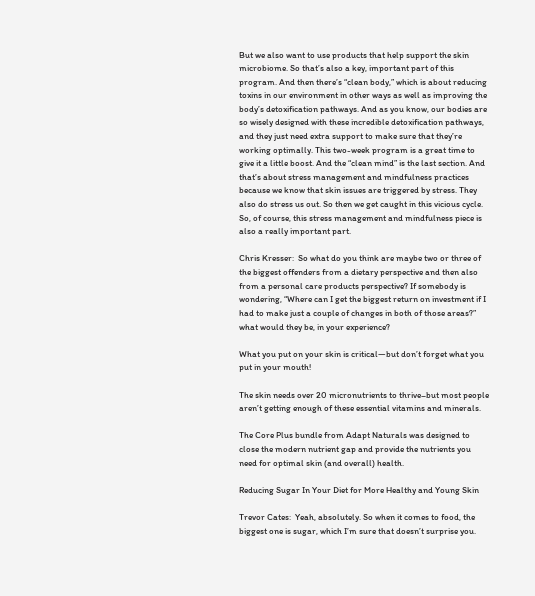But we also want to use products that help support the skin microbiome. So that’s also a key, important part of this program. And then there’s “clean body,” which is about reducing toxins in our environment in other ways as well as improving the body’s detoxification pathways. And as you know, our bodies are so wisely designed with these incredible detoxification pathways, and they just need extra support to make sure that they’re working optimally. This two-week program is a great time to give it a little boost. And the “clean mind” is the last section. And that’s about stress management and mindfulness practices because we know that skin issues are triggered by stress. They also do stress us out. So then we get caught in this vicious cycle. So, of course, this stress management and mindfulness piece is also a really important part.

Chris Kresser:  So what do you think are maybe two or three of the biggest offenders from a dietary perspective and then also from a personal care products perspective? If somebody is wondering, “Where can I get the biggest return on investment if I had to make just a couple of changes in both of those areas?” what would they be, in your experience?

What you put on your skin is critical—but don’t forget what you put in your mouth!

The skin needs over 20 micronutrients to thrive–but most people aren’t getting enough of these essential vitamins and minerals.

The Core Plus bundle from Adapt Naturals was designed to close the modern nutrient gap and provide the nutrients you need for optimal skin (and overall) health.

Reducing Sugar In Your Diet for More Healthy and Young Skin

Trevor Cates:  Yeah, absolutely. So when it comes to food, the biggest one is sugar, which I’m sure that doesn’t surprise you.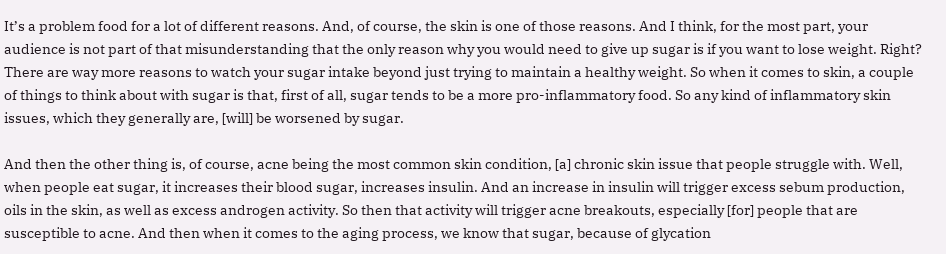It’s a problem food for a lot of different reasons. And, of course, the skin is one of those reasons. And I think, for the most part, your audience is not part of that misunderstanding that the only reason why you would need to give up sugar is if you want to lose weight. Right? There are way more reasons to watch your sugar intake beyond just trying to maintain a healthy weight. So when it comes to skin, a couple of things to think about with sugar is that, first of all, sugar tends to be a more pro-inflammatory food. So any kind of inflammatory skin issues, which they generally are, [will] be worsened by sugar.

And then the other thing is, of course, acne being the most common skin condition, [a] chronic skin issue that people struggle with. Well, when people eat sugar, it increases their blood sugar, increases insulin. And an increase in insulin will trigger excess sebum production, oils in the skin, as well as excess androgen activity. So then that activity will trigger acne breakouts, especially [for] people that are susceptible to acne. And then when it comes to the aging process, we know that sugar, because of glycation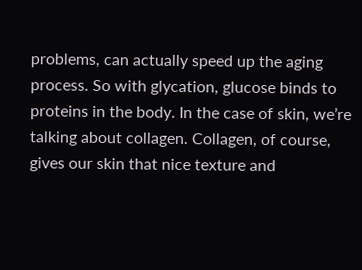problems, can actually speed up the aging process. So with glycation, glucose binds to proteins in the body. In the case of skin, we’re talking about collagen. Collagen, of course, gives our skin that nice texture and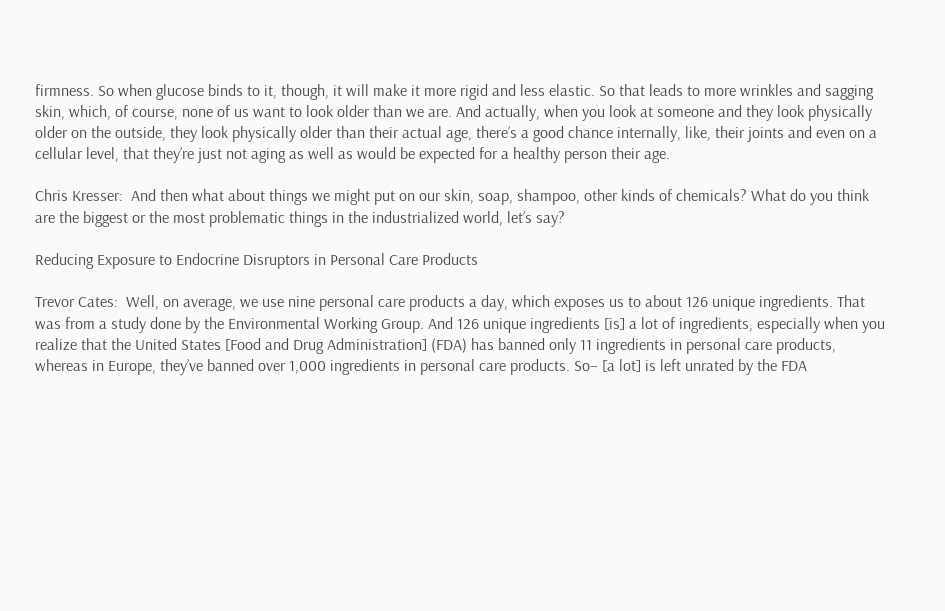firmness. So when glucose binds to it, though, it will make it more rigid and less elastic. So that leads to more wrinkles and sagging skin, which, of course, none of us want to look older than we are. And actually, when you look at someone and they look physically older on the outside, they look physically older than their actual age, there’s a good chance internally, like, their joints and even on a cellular level, that they’re just not aging as well as would be expected for a healthy person their age.

Chris Kresser:  And then what about things we might put on our skin, soap, shampoo, other kinds of chemicals? What do you think are the biggest or the most problematic things in the industrialized world, let’s say?

Reducing Exposure to Endocrine Disruptors in Personal Care Products

Trevor Cates:  Well, on average, we use nine personal care products a day, which exposes us to about 126 unique ingredients. That was from a study done by the Environmental Working Group. And 126 unique ingredients [is] a lot of ingredients, especially when you realize that the United States [Food and Drug Administration] (FDA) has banned only 11 ingredients in personal care products, whereas in Europe, they’ve banned over 1,000 ingredients in personal care products. So– [a lot] is left unrated by the FDA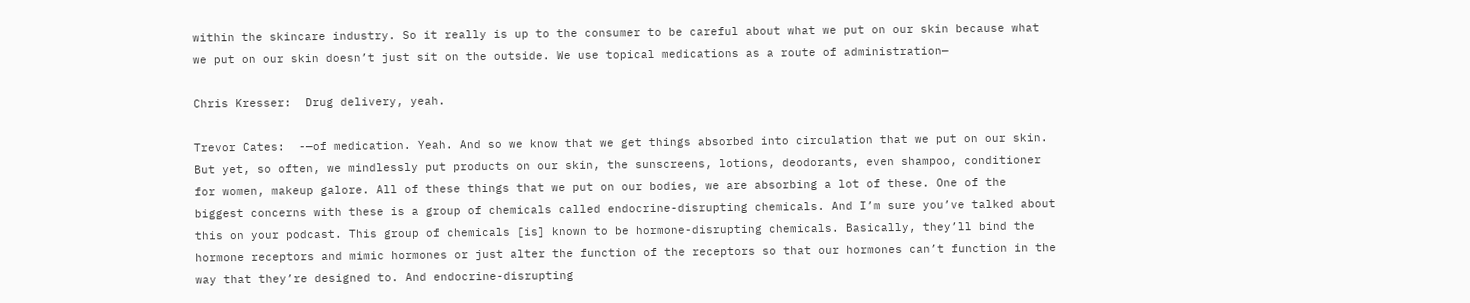within the skincare industry. So it really is up to the consumer to be careful about what we put on our skin because what we put on our skin doesn’t just sit on the outside. We use topical medications as a route of administration—

Chris Kresser:  Drug delivery, yeah.

Trevor Cates:  -—of medication. Yeah. And so we know that we get things absorbed into circulation that we put on our skin. But yet, so often, we mindlessly put products on our skin, the sunscreens, lotions, deodorants, even shampoo, conditioner for women, makeup galore. All of these things that we put on our bodies, we are absorbing a lot of these. One of the biggest concerns with these is a group of chemicals called endocrine-disrupting chemicals. And I’m sure you’ve talked about this on your podcast. This group of chemicals [is] known to be hormone-disrupting chemicals. Basically, they’ll bind the hormone receptors and mimic hormones or just alter the function of the receptors so that our hormones can’t function in the way that they’re designed to. And endocrine-disrupting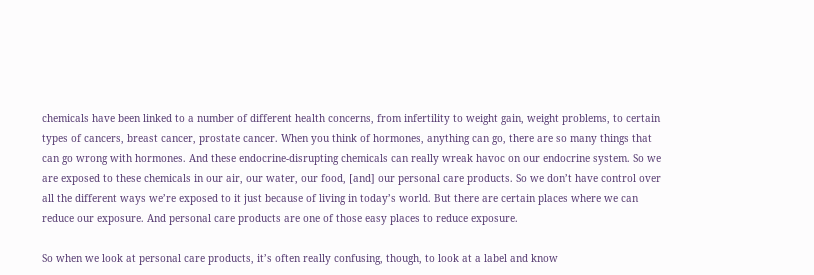chemicals have been linked to a number of different health concerns, from infertility to weight gain, weight problems, to certain types of cancers, breast cancer, prostate cancer. When you think of hormones, anything can go, there are so many things that can go wrong with hormones. And these endocrine-disrupting chemicals can really wreak havoc on our endocrine system. So we are exposed to these chemicals in our air, our water, our food, [and] our personal care products. So we don’t have control over all the different ways we’re exposed to it just because of living in today’s world. But there are certain places where we can reduce our exposure. And personal care products are one of those easy places to reduce exposure.

So when we look at personal care products, it’s often really confusing, though, to look at a label and know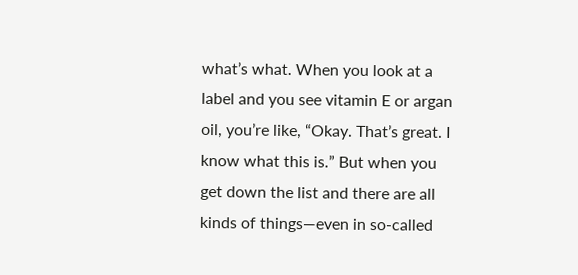what’s what. When you look at a label and you see vitamin E or argan oil, you’re like, “Okay. That’s great. I know what this is.” But when you get down the list and there are all kinds of things—even in so-called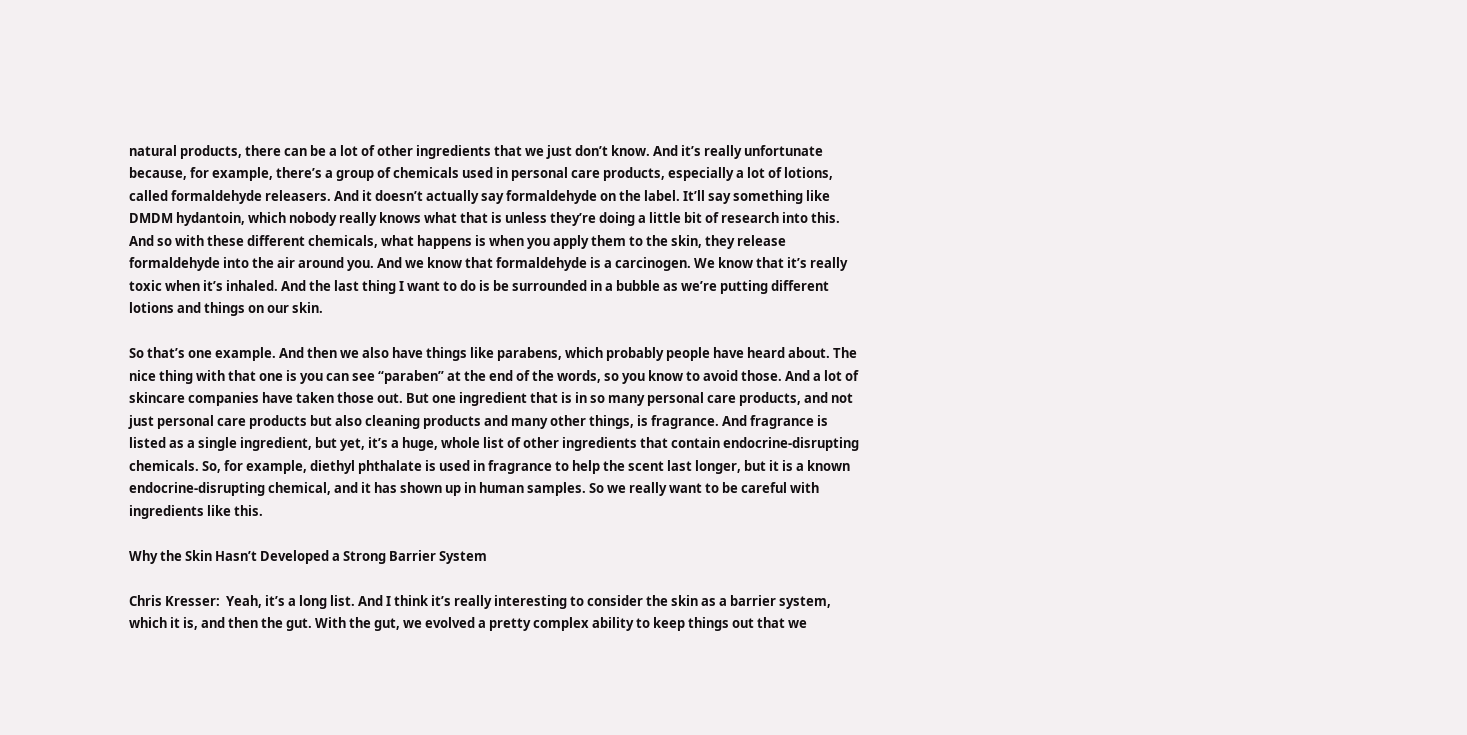natural products, there can be a lot of other ingredients that we just don’t know. And it’s really unfortunate because, for example, there’s a group of chemicals used in personal care products, especially a lot of lotions, called formaldehyde releasers. And it doesn’t actually say formaldehyde on the label. It’ll say something like DMDM hydantoin, which nobody really knows what that is unless they’re doing a little bit of research into this. And so with these different chemicals, what happens is when you apply them to the skin, they release formaldehyde into the air around you. And we know that formaldehyde is a carcinogen. We know that it’s really toxic when it’s inhaled. And the last thing I want to do is be surrounded in a bubble as we’re putting different lotions and things on our skin.

So that’s one example. And then we also have things like parabens, which probably people have heard about. The nice thing with that one is you can see “paraben” at the end of the words, so you know to avoid those. And a lot of skincare companies have taken those out. But one ingredient that is in so many personal care products, and not just personal care products but also cleaning products and many other things, is fragrance. And fragrance is listed as a single ingredient, but yet, it’s a huge, whole list of other ingredients that contain endocrine-disrupting chemicals. So, for example, diethyl phthalate is used in fragrance to help the scent last longer, but it is a known endocrine-disrupting chemical, and it has shown up in human samples. So we really want to be careful with ingredients like this.

Why the Skin Hasn’t Developed a Strong Barrier System

Chris Kresser:  Yeah, it’s a long list. And I think it’s really interesting to consider the skin as a barrier system, which it is, and then the gut. With the gut, we evolved a pretty complex ability to keep things out that we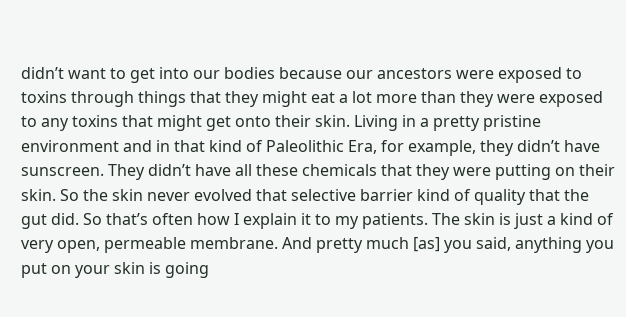didn’t want to get into our bodies because our ancestors were exposed to toxins through things that they might eat a lot more than they were exposed to any toxins that might get onto their skin. Living in a pretty pristine environment and in that kind of Paleolithic Era, for example, they didn’t have sunscreen. They didn’t have all these chemicals that they were putting on their skin. So the skin never evolved that selective barrier kind of quality that the gut did. So that’s often how I explain it to my patients. The skin is just a kind of very open, permeable membrane. And pretty much [as] you said, anything you put on your skin is going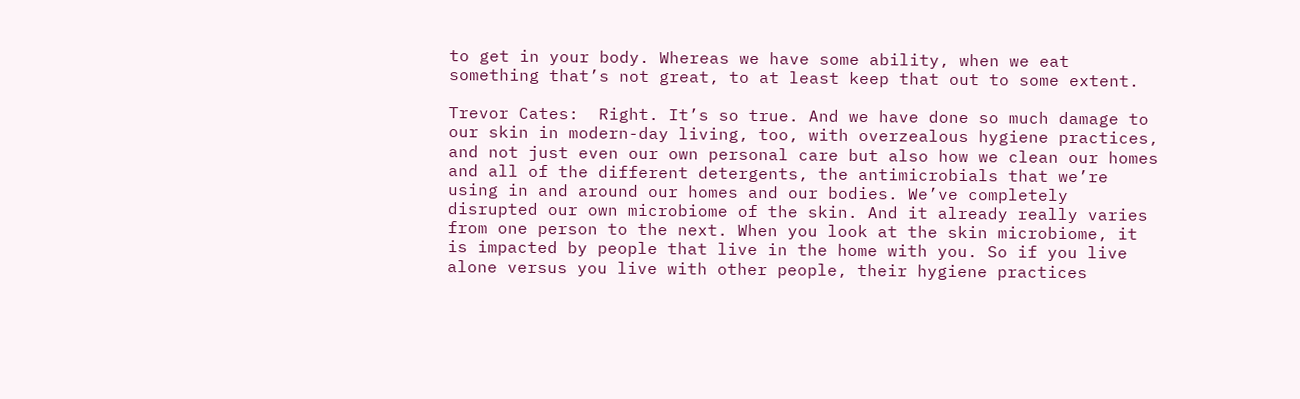to get in your body. Whereas we have some ability, when we eat something that’s not great, to at least keep that out to some extent.

Trevor Cates:  Right. It’s so true. And we have done so much damage to our skin in modern-day living, too, with overzealous hygiene practices, and not just even our own personal care but also how we clean our homes and all of the different detergents, the antimicrobials that we’re using in and around our homes and our bodies. We’ve completely disrupted our own microbiome of the skin. And it already really varies from one person to the next. When you look at the skin microbiome, it is impacted by people that live in the home with you. So if you live alone versus you live with other people, their hygiene practices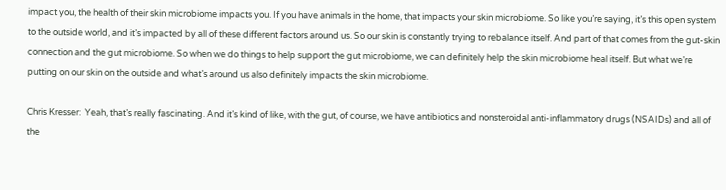impact you, the health of their skin microbiome impacts you. If you have animals in the home, that impacts your skin microbiome. So like you’re saying, it’s this open system to the outside world, and it’s impacted by all of these different factors around us. So our skin is constantly trying to rebalance itself. And part of that comes from the gut-skin connection and the gut microbiome. So when we do things to help support the gut microbiome, we can definitely help the skin microbiome heal itself. But what we’re putting on our skin on the outside and what’s around us also definitely impacts the skin microbiome.

Chris Kresser:  Yeah, that’s really fascinating. And it’s kind of like, with the gut, of course, we have antibiotics and nonsteroidal anti-inflammatory drugs (NSAIDs) and all of the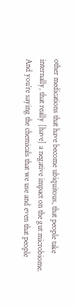other medications that have become ubiquitous, that people take internally, that really [have] a negative impact on the gut microbiome. And you’re saying the chemicals that we use and even that people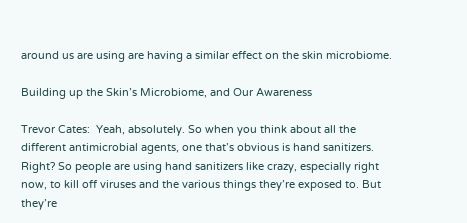around us are using are having a similar effect on the skin microbiome.

Building up the Skin’s Microbiome, and Our Awareness

Trevor Cates:  Yeah, absolutely. So when you think about all the different antimicrobial agents, one that’s obvious is hand sanitizers. Right? So people are using hand sanitizers like crazy, especially right now, to kill off viruses and the various things they’re exposed to. But they’re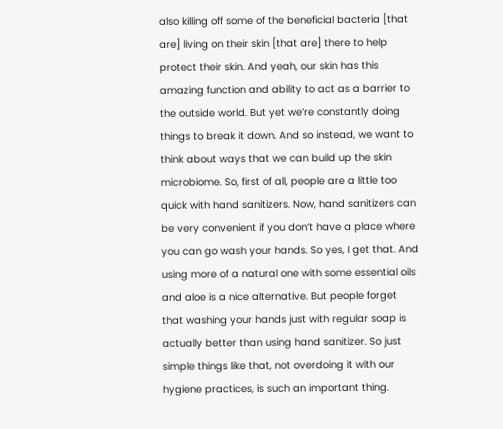also killing off some of the beneficial bacteria [that are] living on their skin [that are] there to help protect their skin. And yeah, our skin has this amazing function and ability to act as a barrier to the outside world. But yet we’re constantly doing things to break it down. And so instead, we want to think about ways that we can build up the skin microbiome. So, first of all, people are a little too quick with hand sanitizers. Now, hand sanitizers can be very convenient if you don’t have a place where you can go wash your hands. So yes, I get that. And using more of a natural one with some essential oils and aloe is a nice alternative. But people forget that washing your hands just with regular soap is actually better than using hand sanitizer. So just simple things like that, not overdoing it with our hygiene practices, is such an important thing.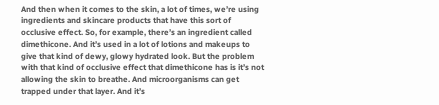And then when it comes to the skin, a lot of times, we’re using ingredients and skincare products that have this sort of occlusive effect. So, for example, there’s an ingredient called dimethicone. And it’s used in a lot of lotions and makeups to give that kind of dewy, glowy hydrated look. But the problem with that kind of occlusive effect that dimethicone has is it’s not allowing the skin to breathe. And microorganisms can get trapped under that layer. And it’s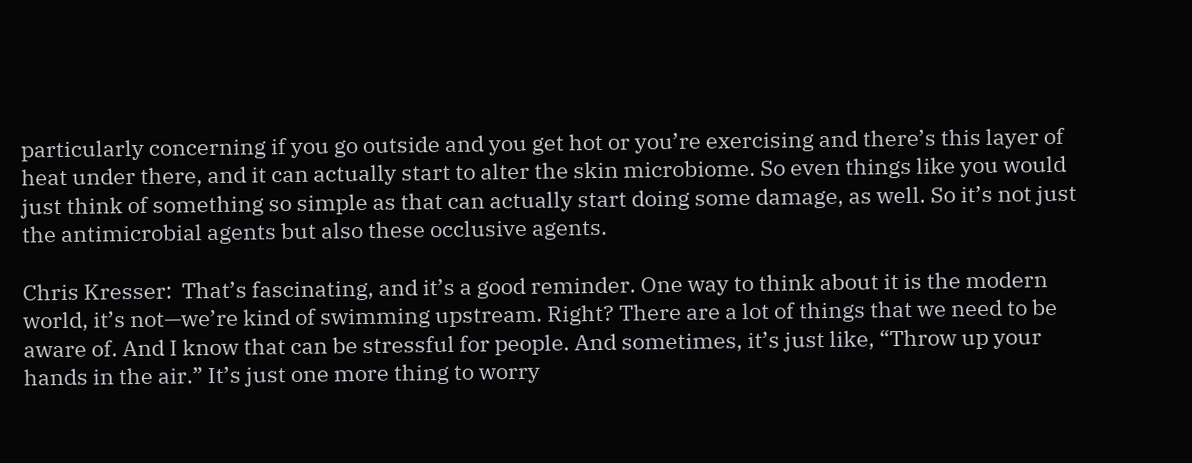particularly concerning if you go outside and you get hot or you’re exercising and there’s this layer of heat under there, and it can actually start to alter the skin microbiome. So even things like you would just think of something so simple as that can actually start doing some damage, as well. So it’s not just the antimicrobial agents but also these occlusive agents.

Chris Kresser:  That’s fascinating, and it’s a good reminder. One way to think about it is the modern world, it’s not—we’re kind of swimming upstream. Right? There are a lot of things that we need to be aware of. And I know that can be stressful for people. And sometimes, it’s just like, “Throw up your hands in the air.” It’s just one more thing to worry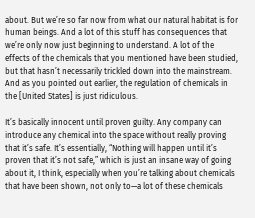about. But we’re so far now from what our natural habitat is for human beings. And a lot of this stuff has consequences that we’re only now just beginning to understand. A lot of the effects of the chemicals that you mentioned have been studied, but that hasn’t necessarily trickled down into the mainstream. And as you pointed out earlier, the regulation of chemicals in the [United States] is just ridiculous.

It’s basically innocent until proven guilty. Any company can introduce any chemical into the space without really proving that it’s safe. It’s essentially, “Nothing will happen until it’s proven that it’s not safe,” which is just an insane way of going about it, I think, especially when you’re talking about chemicals that have been shown, not only to—a lot of these chemicals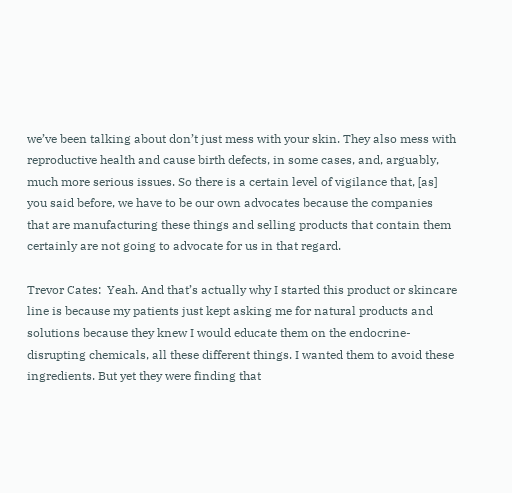we’ve been talking about don’t just mess with your skin. They also mess with reproductive health and cause birth defects, in some cases, and, arguably, much more serious issues. So there is a certain level of vigilance that, [as] you said before, we have to be our own advocates because the companies that are manufacturing these things and selling products that contain them certainly are not going to advocate for us in that regard.

Trevor Cates:  Yeah. And that’s actually why I started this product or skincare line is because my patients just kept asking me for natural products and solutions because they knew I would educate them on the endocrine-disrupting chemicals, all these different things. I wanted them to avoid these ingredients. But yet they were finding that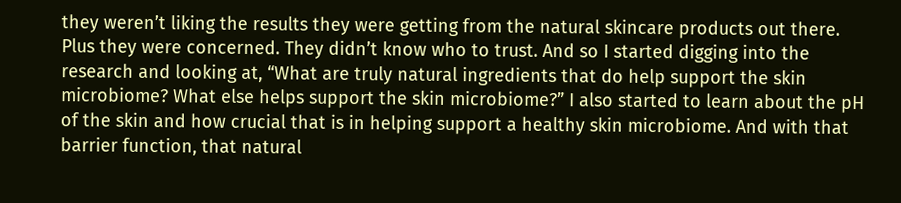they weren’t liking the results they were getting from the natural skincare products out there. Plus they were concerned. They didn’t know who to trust. And so I started digging into the research and looking at, “What are truly natural ingredients that do help support the skin microbiome? What else helps support the skin microbiome?” I also started to learn about the pH of the skin and how crucial that is in helping support a healthy skin microbiome. And with that barrier function, that natural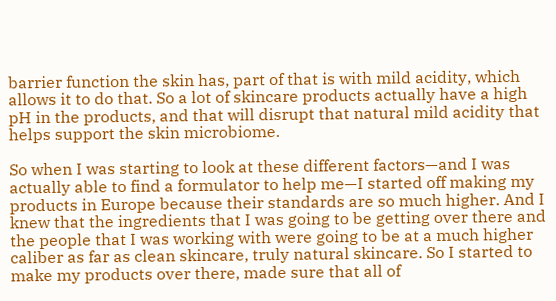barrier function the skin has, part of that is with mild acidity, which allows it to do that. So a lot of skincare products actually have a high pH in the products, and that will disrupt that natural mild acidity that helps support the skin microbiome.

So when I was starting to look at these different factors—and I was actually able to find a formulator to help me—I started off making my products in Europe because their standards are so much higher. And I knew that the ingredients that I was going to be getting over there and the people that I was working with were going to be at a much higher caliber as far as clean skincare, truly natural skincare. So I started to make my products over there, made sure that all of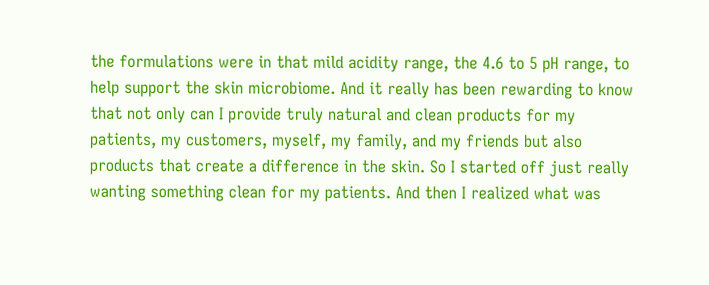the formulations were in that mild acidity range, the 4.6 to 5 pH range, to help support the skin microbiome. And it really has been rewarding to know that not only can I provide truly natural and clean products for my patients, my customers, myself, my family, and my friends but also products that create a difference in the skin. So I started off just really wanting something clean for my patients. And then I realized what was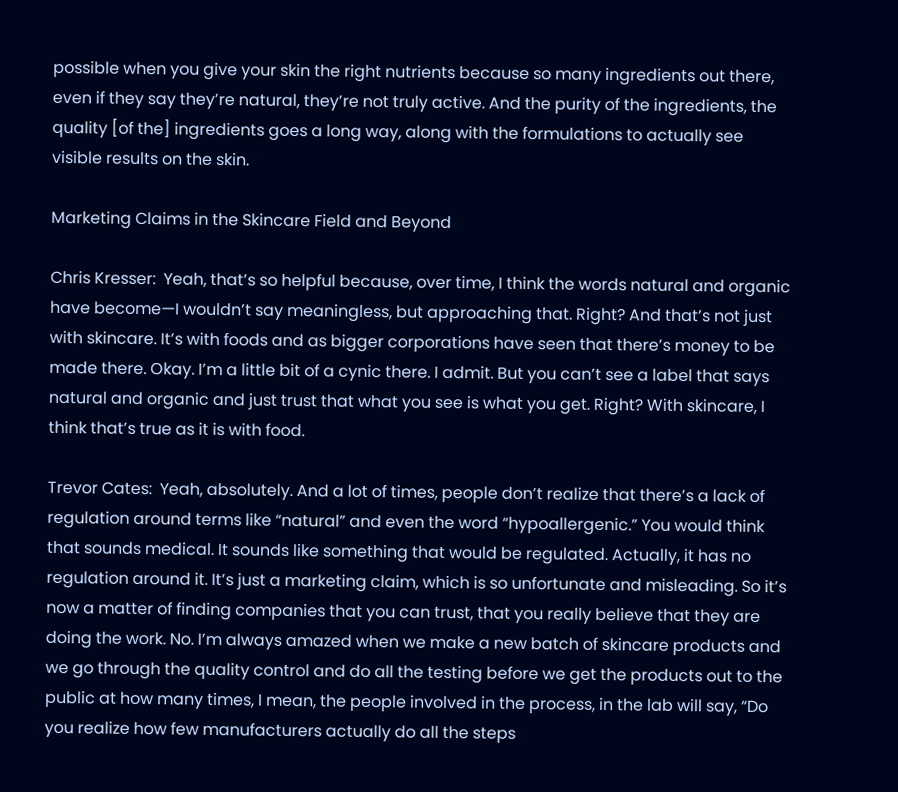possible when you give your skin the right nutrients because so many ingredients out there, even if they say they’re natural, they’re not truly active. And the purity of the ingredients, the quality [of the] ingredients goes a long way, along with the formulations to actually see visible results on the skin.

Marketing Claims in the Skincare Field and Beyond

Chris Kresser:  Yeah, that’s so helpful because, over time, I think the words natural and organic have become—I wouldn’t say meaningless, but approaching that. Right? And that’s not just with skincare. It’s with foods and as bigger corporations have seen that there’s money to be made there. Okay. I’m a little bit of a cynic there. I admit. But you can’t see a label that says natural and organic and just trust that what you see is what you get. Right? With skincare, I think that’s true as it is with food.

Trevor Cates:  Yeah, absolutely. And a lot of times, people don’t realize that there’s a lack of regulation around terms like “natural” and even the word “hypoallergenic.” You would think that sounds medical. It sounds like something that would be regulated. Actually, it has no regulation around it. It’s just a marketing claim, which is so unfortunate and misleading. So it’s now a matter of finding companies that you can trust, that you really believe that they are doing the work. No. I’m always amazed when we make a new batch of skincare products and we go through the quality control and do all the testing before we get the products out to the public at how many times, I mean, the people involved in the process, in the lab will say, “Do you realize how few manufacturers actually do all the steps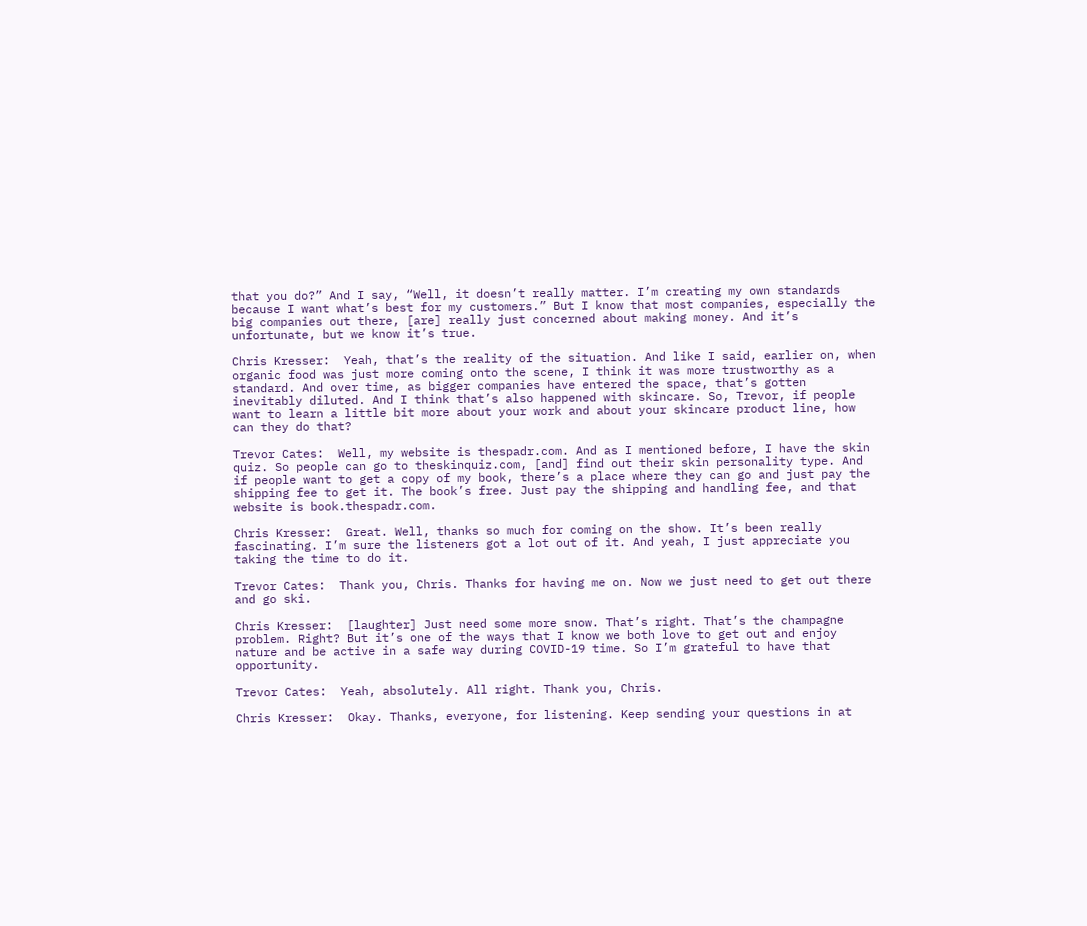that you do?” And I say, “Well, it doesn’t really matter. I’m creating my own standards because I want what’s best for my customers.” But I know that most companies, especially the big companies out there, [are] really just concerned about making money. And it’s unfortunate, but we know it’s true.

Chris Kresser:  Yeah, that’s the reality of the situation. And like I said, earlier on, when organic food was just more coming onto the scene, I think it was more trustworthy as a standard. And over time, as bigger companies have entered the space, that’s gotten inevitably diluted. And I think that’s also happened with skincare. So, Trevor, if people want to learn a little bit more about your work and about your skincare product line, how can they do that?

Trevor Cates:  Well, my website is thespadr.com. And as I mentioned before, I have the skin quiz. So people can go to theskinquiz.com, [and] find out their skin personality type. And if people want to get a copy of my book, there’s a place where they can go and just pay the shipping fee to get it. The book’s free. Just pay the shipping and handling fee, and that website is book.thespadr.com.

Chris Kresser:  Great. Well, thanks so much for coming on the show. It’s been really fascinating. I’m sure the listeners got a lot out of it. And yeah, I just appreciate you taking the time to do it.

Trevor Cates:  Thank you, Chris. Thanks for having me on. Now we just need to get out there and go ski.

Chris Kresser:  [laughter] Just need some more snow. That’s right. That’s the champagne problem. Right? But it’s one of the ways that I know we both love to get out and enjoy nature and be active in a safe way during COVID-19 time. So I’m grateful to have that opportunity.

Trevor Cates:  Yeah, absolutely. All right. Thank you, Chris.

Chris Kresser:  Okay. Thanks, everyone, for listening. Keep sending your questions in at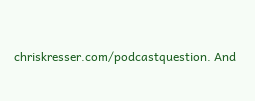chriskresser.com/podcastquestion. And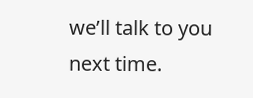we’ll talk to you next time.